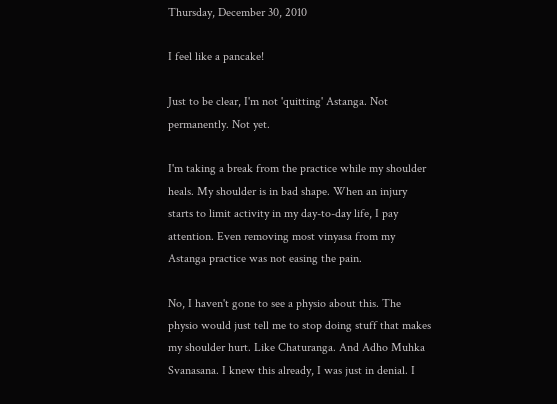Thursday, December 30, 2010

I feel like a pancake!

Just to be clear, I'm not 'quitting' Astanga. Not permanently. Not yet.

I'm taking a break from the practice while my shoulder heals. My shoulder is in bad shape. When an injury starts to limit activity in my day-to-day life, I pay attention. Even removing most vinyasa from my Astanga practice was not easing the pain.

No, I haven't gone to see a physio about this. The physio would just tell me to stop doing stuff that makes my shoulder hurt. Like Chaturanga. And Adho Muhka Svanasana. I knew this already, I was just in denial. I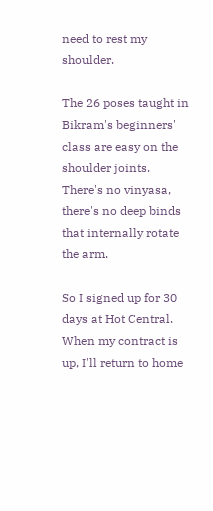need to rest my shoulder.

The 26 poses taught in Bikram's beginners' class are easy on the shoulder joints. There's no vinyasa, there's no deep binds that internally rotate the arm.

So I signed up for 30 days at Hot Central. When my contract is up, I'll return to home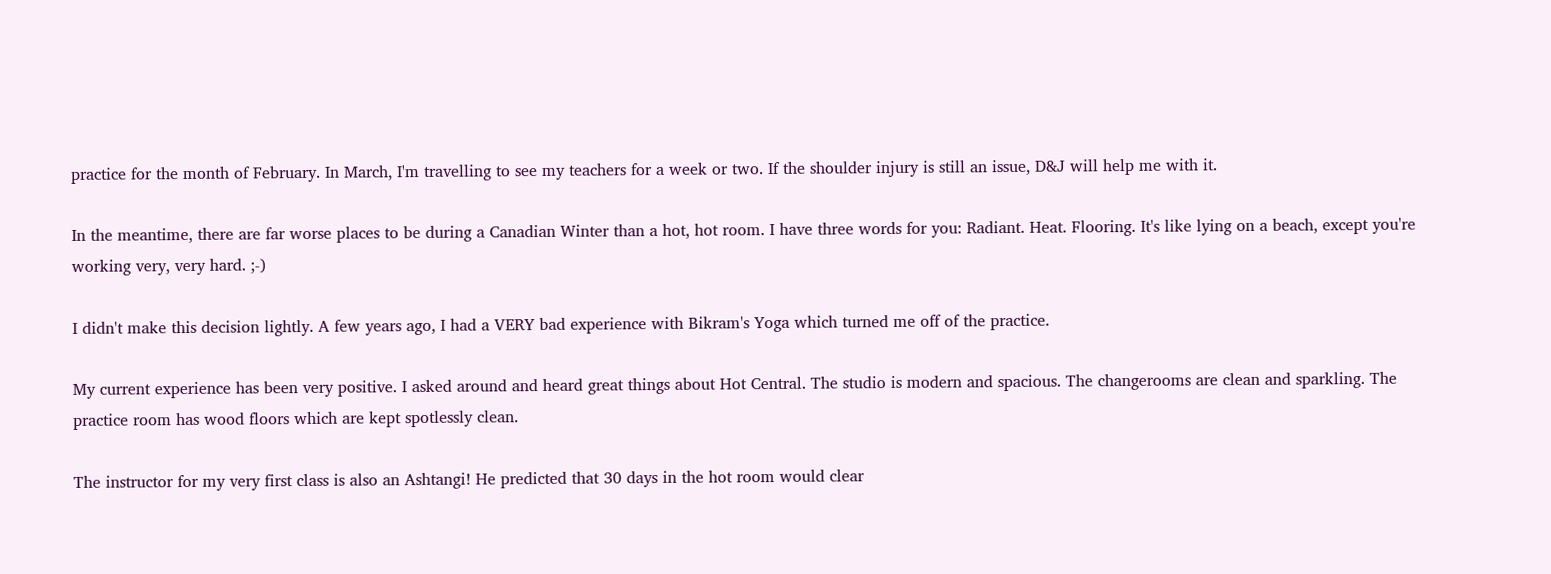practice for the month of February. In March, I'm travelling to see my teachers for a week or two. If the shoulder injury is still an issue, D&J will help me with it.

In the meantime, there are far worse places to be during a Canadian Winter than a hot, hot room. I have three words for you: Radiant. Heat. Flooring. It's like lying on a beach, except you're working very, very hard. ;-)

I didn't make this decision lightly. A few years ago, I had a VERY bad experience with Bikram's Yoga which turned me off of the practice.

My current experience has been very positive. I asked around and heard great things about Hot Central. The studio is modern and spacious. The changerooms are clean and sparkling. The practice room has wood floors which are kept spotlessly clean.

The instructor for my very first class is also an Ashtangi! He predicted that 30 days in the hot room would clear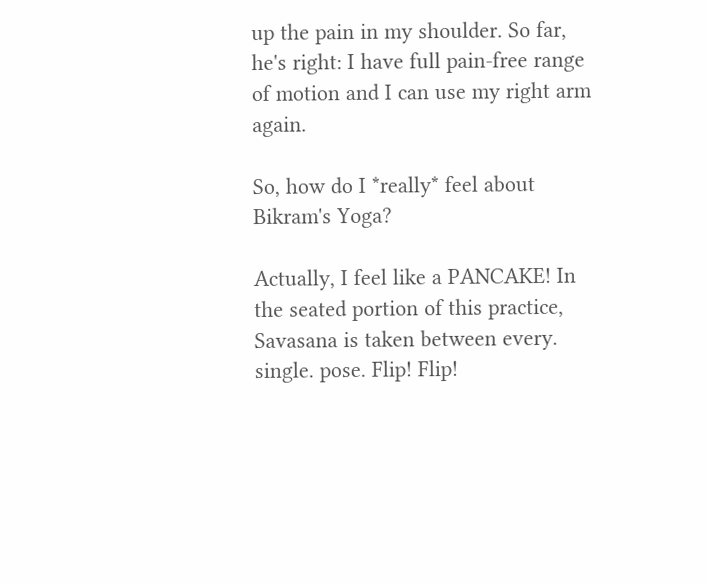up the pain in my shoulder. So far, he's right: I have full pain-free range of motion and I can use my right arm again.

So, how do I *really* feel about Bikram's Yoga?

Actually, I feel like a PANCAKE! In the seated portion of this practice, Savasana is taken between every. single. pose. Flip! Flip!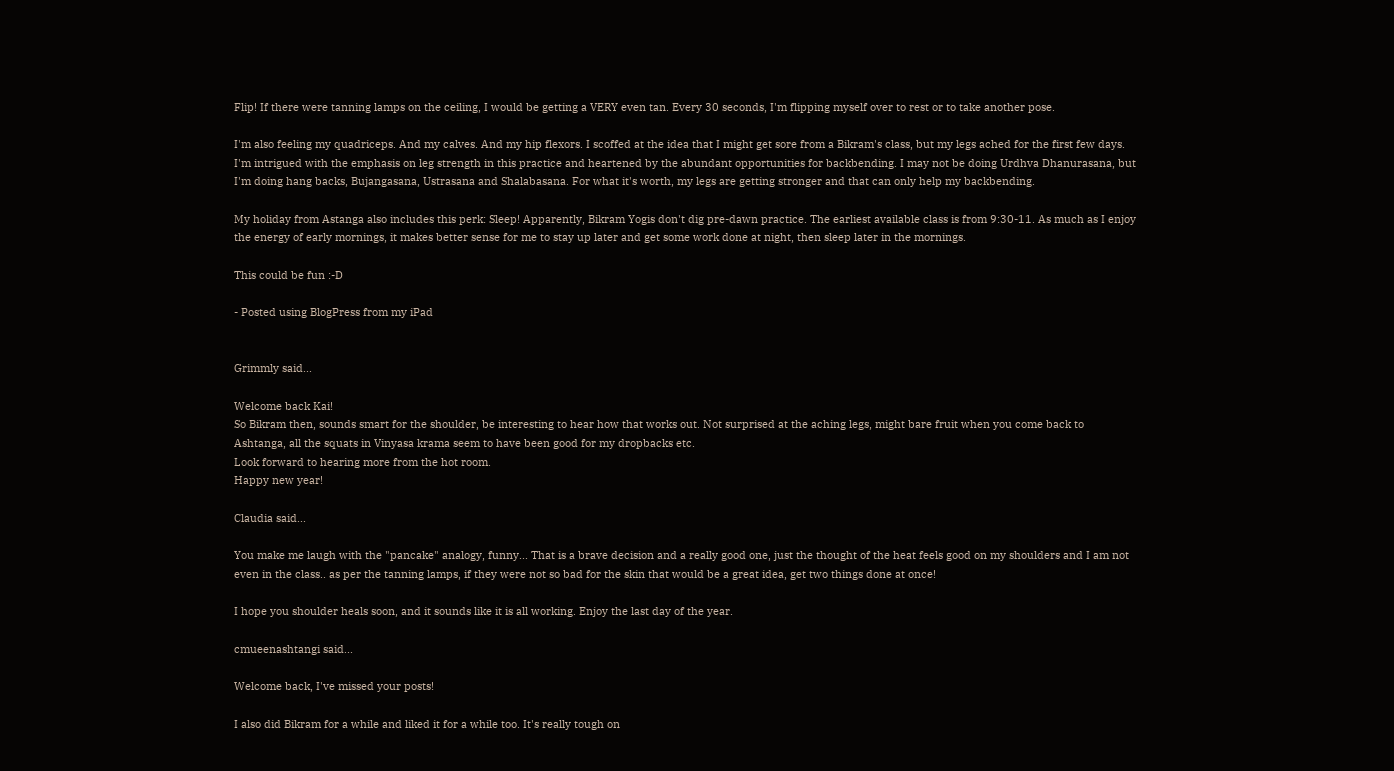Flip! If there were tanning lamps on the ceiling, I would be getting a VERY even tan. Every 30 seconds, I'm flipping myself over to rest or to take another pose.

I'm also feeling my quadriceps. And my calves. And my hip flexors. I scoffed at the idea that I might get sore from a Bikram's class, but my legs ached for the first few days. I'm intrigued with the emphasis on leg strength in this practice and heartened by the abundant opportunities for backbending. I may not be doing Urdhva Dhanurasana, but I'm doing hang backs, Bujangasana, Ustrasana and Shalabasana. For what it's worth, my legs are getting stronger and that can only help my backbending.

My holiday from Astanga also includes this perk: Sleep! Apparently, Bikram Yogis don't dig pre-dawn practice. The earliest available class is from 9:30-11. As much as I enjoy the energy of early mornings, it makes better sense for me to stay up later and get some work done at night, then sleep later in the mornings.

This could be fun :-D

- Posted using BlogPress from my iPad


Grimmly said...

Welcome back Kai!
So Bikram then, sounds smart for the shoulder, be interesting to hear how that works out. Not surprised at the aching legs, might bare fruit when you come back to Ashtanga, all the squats in Vinyasa krama seem to have been good for my dropbacks etc.
Look forward to hearing more from the hot room.
Happy new year!

Claudia said...

You make me laugh with the "pancake" analogy, funny... That is a brave decision and a really good one, just the thought of the heat feels good on my shoulders and I am not even in the class.. as per the tanning lamps, if they were not so bad for the skin that would be a great idea, get two things done at once!

I hope you shoulder heals soon, and it sounds like it is all working. Enjoy the last day of the year.

cmueenashtangi said...

Welcome back, I've missed your posts!

I also did Bikram for a while and liked it for a while too. It's really tough on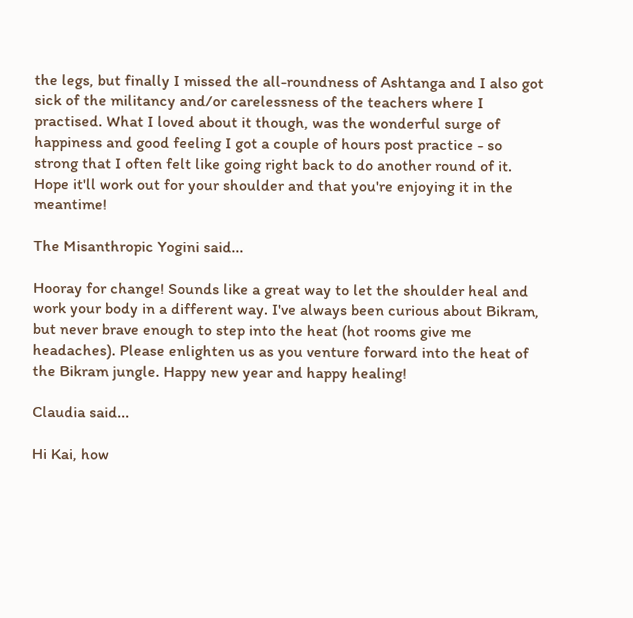the legs, but finally I missed the all-roundness of Ashtanga and I also got sick of the militancy and/or carelessness of the teachers where I practised. What I loved about it though, was the wonderful surge of happiness and good feeling I got a couple of hours post practice - so strong that I often felt like going right back to do another round of it. Hope it'll work out for your shoulder and that you're enjoying it in the meantime!

The Misanthropic Yogini said...

Hooray for change! Sounds like a great way to let the shoulder heal and work your body in a different way. I've always been curious about Bikram, but never brave enough to step into the heat (hot rooms give me headaches). Please enlighten us as you venture forward into the heat of the Bikram jungle. Happy new year and happy healing!

Claudia said...

Hi Kai, how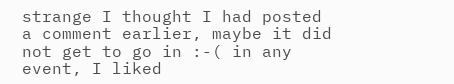strange I thought I had posted a comment earlier, maybe it did not get to go in :-( in any event, I liked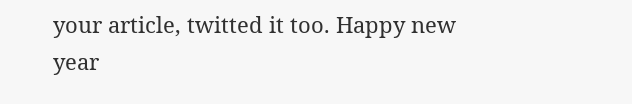your article, twitted it too. Happy new year